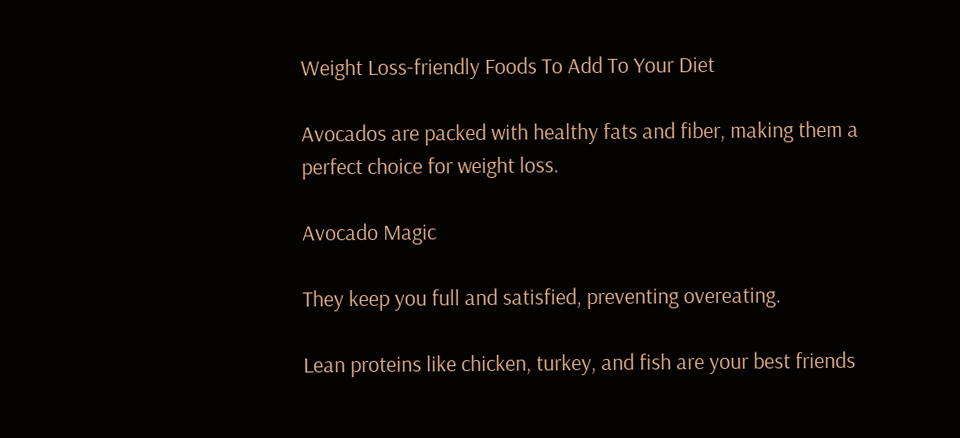Weight Loss-friendly Foods To Add To Your Diet

Avocados are packed with healthy fats and fiber, making them a perfect choice for weight loss.

Avocado Magic

They keep you full and satisfied, preventing overeating.

Lean proteins like chicken, turkey, and fish are your best friends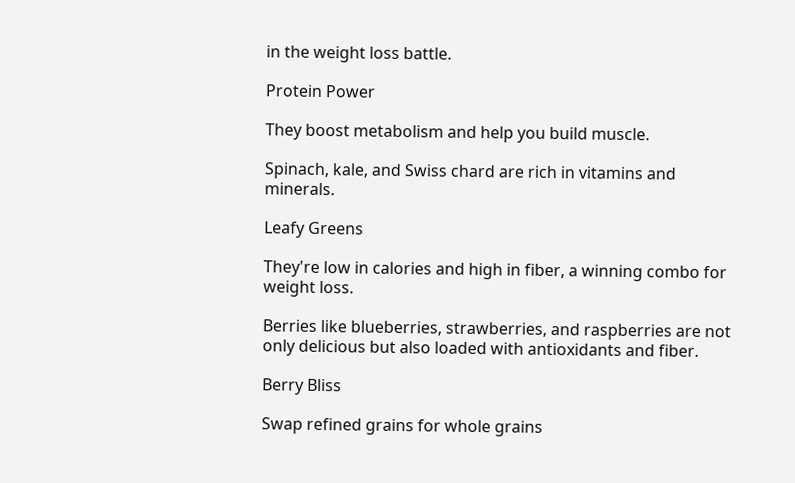in the weight loss battle.

Protein Power

They boost metabolism and help you build muscle.

Spinach, kale, and Swiss chard are rich in vitamins and minerals.

Leafy Greens

They're low in calories and high in fiber, a winning combo for weight loss.

Berries like blueberries, strawberries, and raspberries are not only delicious but also loaded with antioxidants and fiber.

Berry Bliss

Swap refined grains for whole grains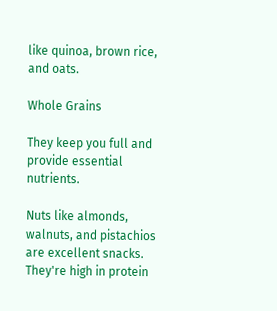like quinoa, brown rice, and oats.

Whole Grains

They keep you full and provide essential nutrients.

Nuts like almonds, walnuts, and pistachios are excellent snacks. They're high in protein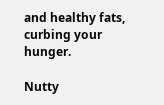and healthy fats, curbing your hunger.

Nutty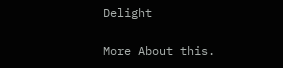Delight

More About this.